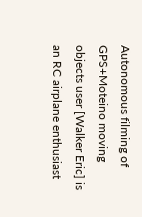Autonomous filming of GPS+Moteino moving objects user [Walker Eric] is an RC airplane enthusiast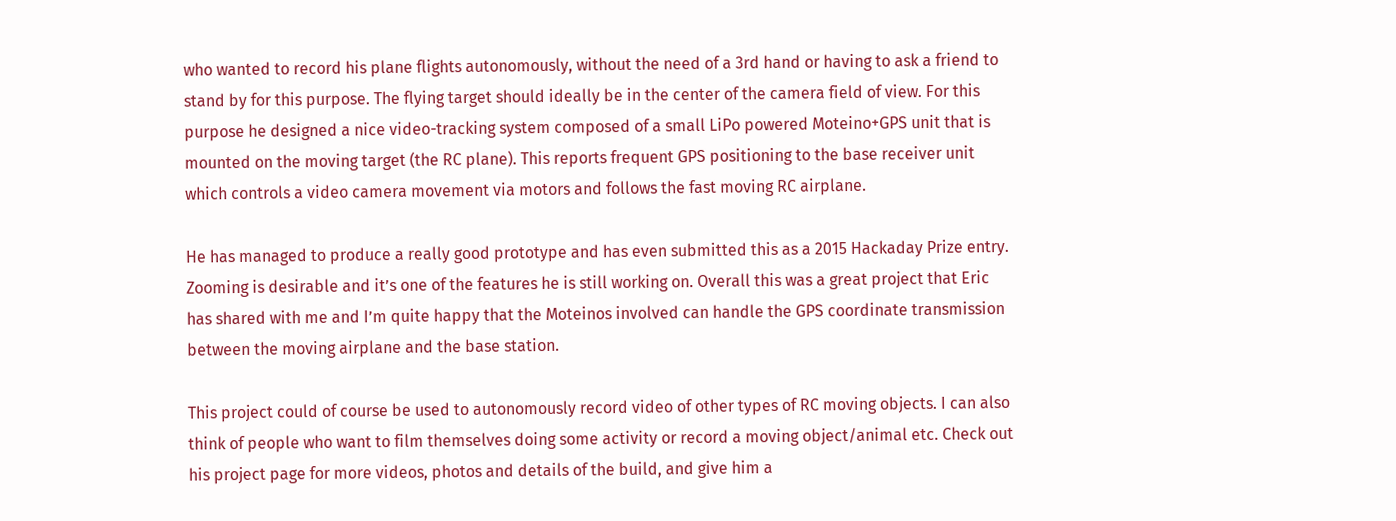who wanted to record his plane flights autonomously, without the need of a 3rd hand or having to ask a friend to stand by for this purpose. The flying target should ideally be in the center of the camera field of view. For this purpose he designed a nice video-tracking system composed of a small LiPo powered Moteino+GPS unit that is mounted on the moving target (the RC plane). This reports frequent GPS positioning to the base receiver unit which controls a video camera movement via motors and follows the fast moving RC airplane.

He has managed to produce a really good prototype and has even submitted this as a 2015 Hackaday Prize entry. Zooming is desirable and it’s one of the features he is still working on. Overall this was a great project that Eric has shared with me and I’m quite happy that the Moteinos involved can handle the GPS coordinate transmission between the moving airplane and the base station.

This project could of course be used to autonomously record video of other types of RC moving objects. I can also think of people who want to film themselves doing some activity or record a moving object/animal etc. Check out his project page for more videos, photos and details of the build, and give him a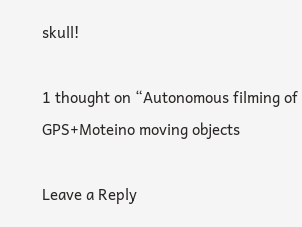skull!

1 thought on “Autonomous filming of GPS+Moteino moving objects

Leave a Reply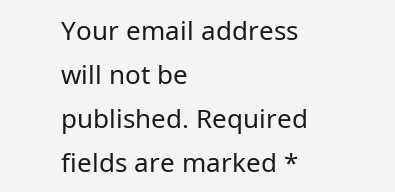Your email address will not be published. Required fields are marked *